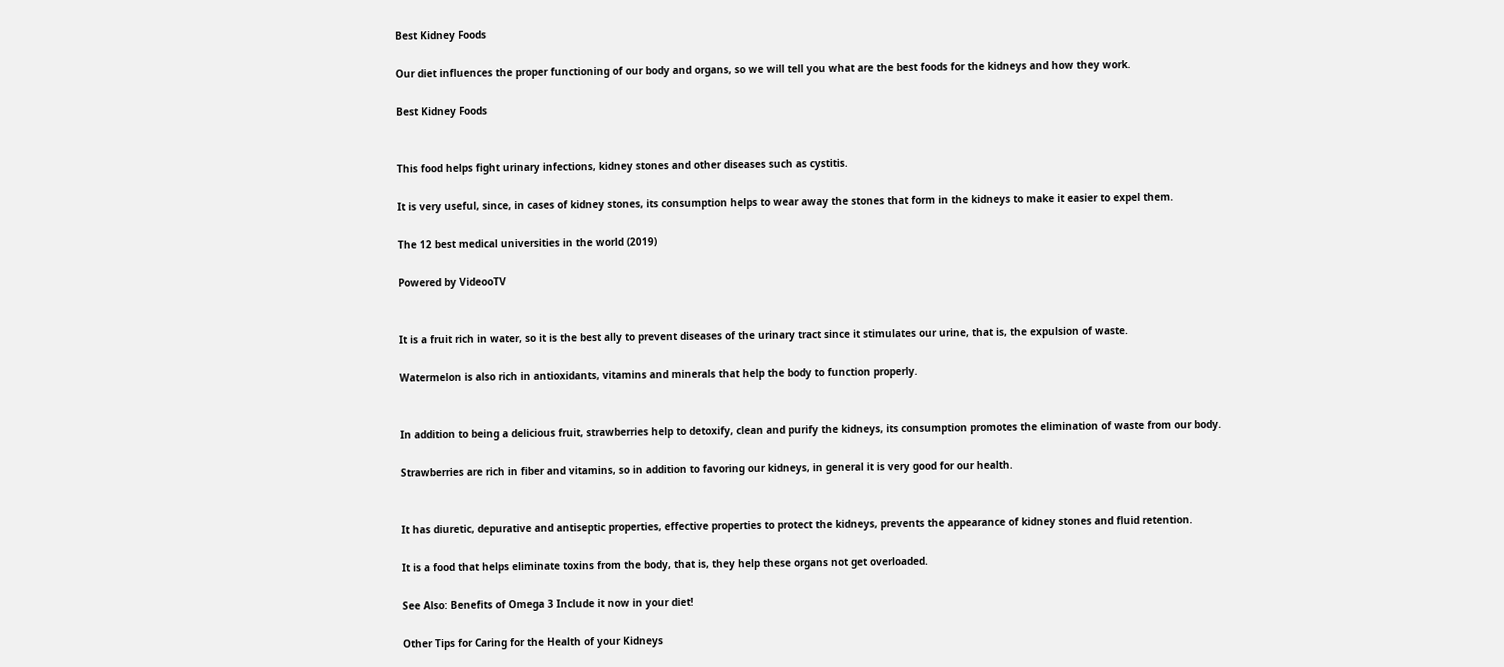Best Kidney Foods

Our diet influences the proper functioning of our body and organs, so we will tell you what are the best foods for the kidneys and how they work.

Best Kidney Foods


This food helps fight urinary infections, kidney stones and other diseases such as cystitis.

It is very useful, since, in cases of kidney stones, its consumption helps to wear away the stones that form in the kidneys to make it easier to expel them.

The 12 best medical universities in the world (2019)

Powered by VideooTV


It is a fruit rich in water, so it is the best ally to prevent diseases of the urinary tract since it stimulates our urine, that is, the expulsion of waste.

Watermelon is also rich in antioxidants, vitamins and minerals that help the body to function properly.


In addition to being a delicious fruit, strawberries help to detoxify, clean and purify the kidneys, its consumption promotes the elimination of waste from our body.

Strawberries are rich in fiber and vitamins, so in addition to favoring our kidneys, in general it is very good for our health.


It has diuretic, depurative and antiseptic properties, effective properties to protect the kidneys, prevents the appearance of kidney stones and fluid retention.

It is a food that helps eliminate toxins from the body, that is, they help these organs not get overloaded.

See Also: Benefits of Omega 3 Include it now in your diet!

Other Tips for Caring for the Health of your Kidneys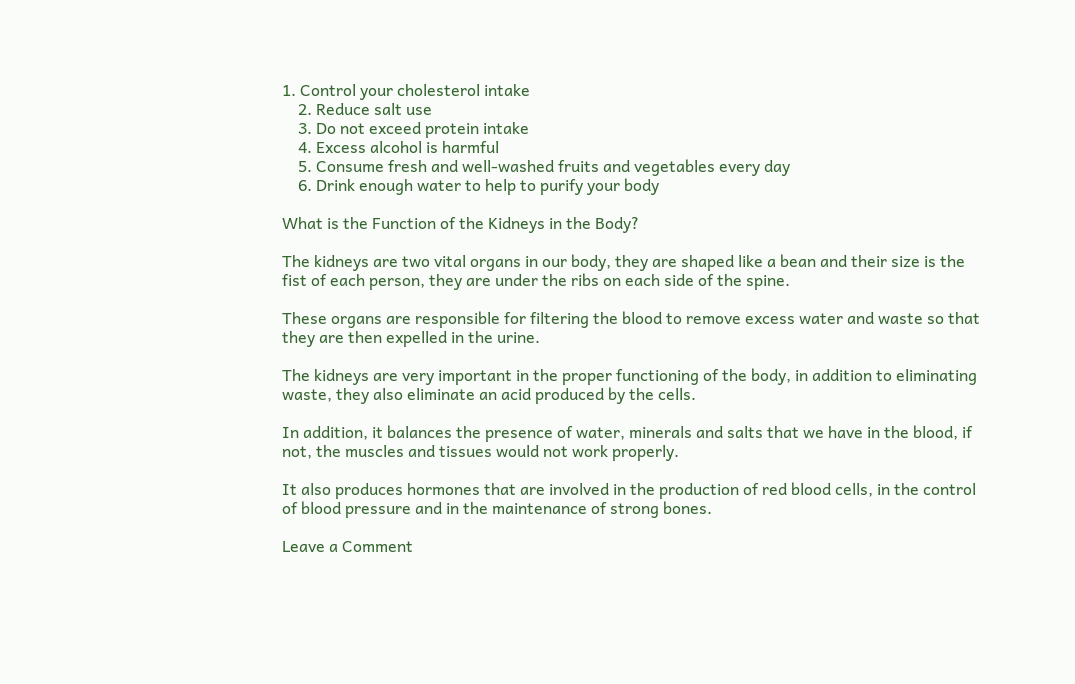1. Control your cholesterol intake
    2. Reduce salt use
    3. Do not exceed protein intake
    4. Excess alcohol is harmful
    5. Consume fresh and well-washed fruits and vegetables every day
    6. Drink enough water to help to purify your body

What is the Function of the Kidneys in the Body?

The kidneys are two vital organs in our body, they are shaped like a bean and their size is the fist of each person, they are under the ribs on each side of the spine.

These organs are responsible for filtering the blood to remove excess water and waste so that they are then expelled in the urine.

The kidneys are very important in the proper functioning of the body, in addition to eliminating waste, they also eliminate an acid produced by the cells.

In addition, it balances the presence of water, minerals and salts that we have in the blood, if not, the muscles and tissues would not work properly.

It also produces hormones that are involved in the production of red blood cells, in the control of blood pressure and in the maintenance of strong bones.

Leave a Comment